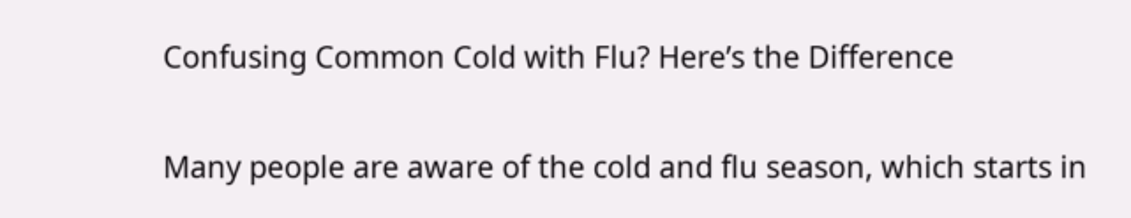Confusing Common Cold with Flu? Here’s the Difference

Many people are aware of the cold and flu season, which starts in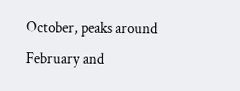October, peaks around February and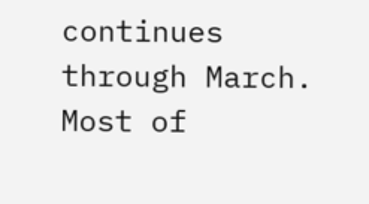continues through March. Most of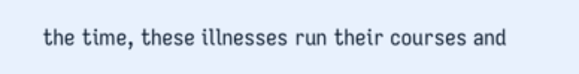the time, these illnesses run their courses and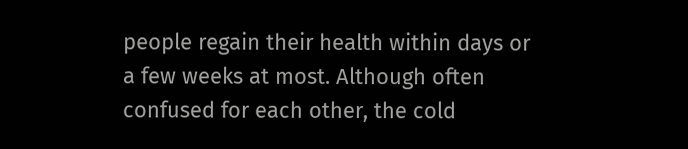people regain their health within days or a few weeks at most. Although often confused for each other, the cold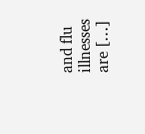and flu illnesses are […]